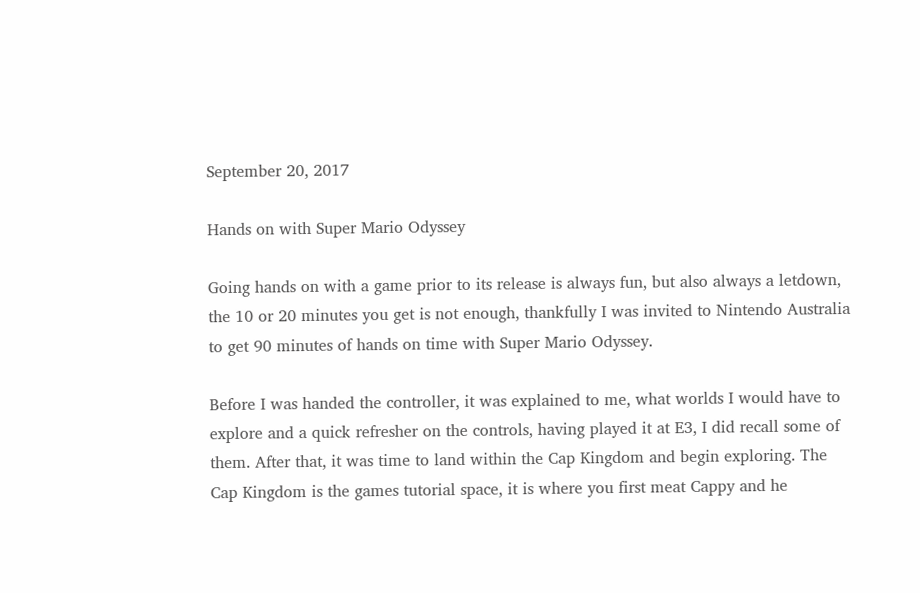September 20, 2017

Hands on with Super Mario Odyssey

Going hands on with a game prior to its release is always fun, but also always a letdown, the 10 or 20 minutes you get is not enough, thankfully I was invited to Nintendo Australia to get 90 minutes of hands on time with Super Mario Odyssey.

Before I was handed the controller, it was explained to me, what worlds I would have to explore and a quick refresher on the controls, having played it at E3, I did recall some of them. After that, it was time to land within the Cap Kingdom and begin exploring. The Cap Kingdom is the games tutorial space, it is where you first meat Cappy and he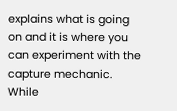explains what is going on and it is where you can experiment with the capture mechanic. While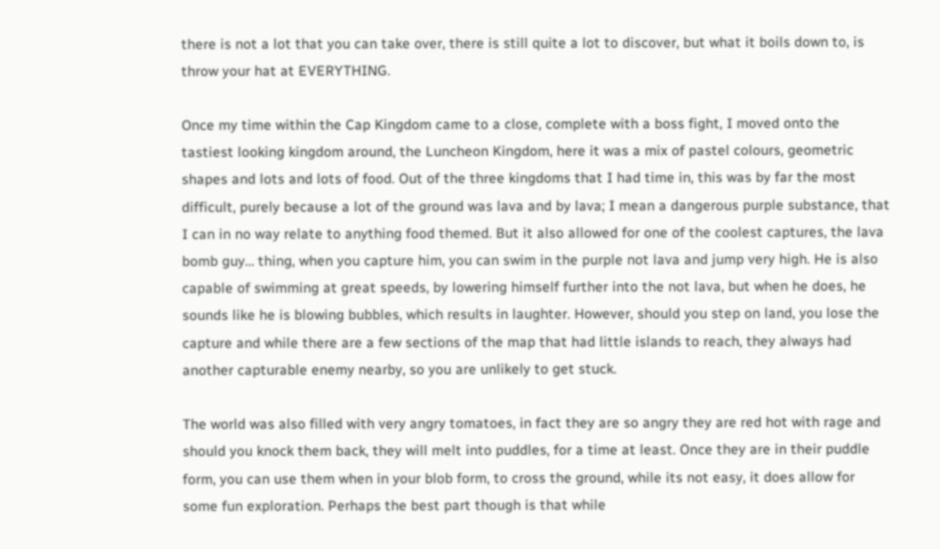there is not a lot that you can take over, there is still quite a lot to discover, but what it boils down to, is throw your hat at EVERYTHING.

Once my time within the Cap Kingdom came to a close, complete with a boss fight, I moved onto the tastiest looking kingdom around, the Luncheon Kingdom, here it was a mix of pastel colours, geometric shapes and lots and lots of food. Out of the three kingdoms that I had time in, this was by far the most difficult, purely because a lot of the ground was lava and by lava; I mean a dangerous purple substance, that I can in no way relate to anything food themed. But it also allowed for one of the coolest captures, the lava bomb guy… thing, when you capture him, you can swim in the purple not lava and jump very high. He is also capable of swimming at great speeds, by lowering himself further into the not lava, but when he does, he sounds like he is blowing bubbles, which results in laughter. However, should you step on land, you lose the capture and while there are a few sections of the map that had little islands to reach, they always had another capturable enemy nearby, so you are unlikely to get stuck.

The world was also filled with very angry tomatoes, in fact they are so angry they are red hot with rage and should you knock them back, they will melt into puddles, for a time at least. Once they are in their puddle form, you can use them when in your blob form, to cross the ground, while its not easy, it does allow for some fun exploration. Perhaps the best part though is that while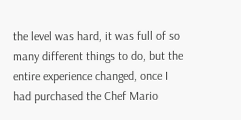the level was hard, it was full of so many different things to do, but the entire experience changed, once I had purchased the Chef Mario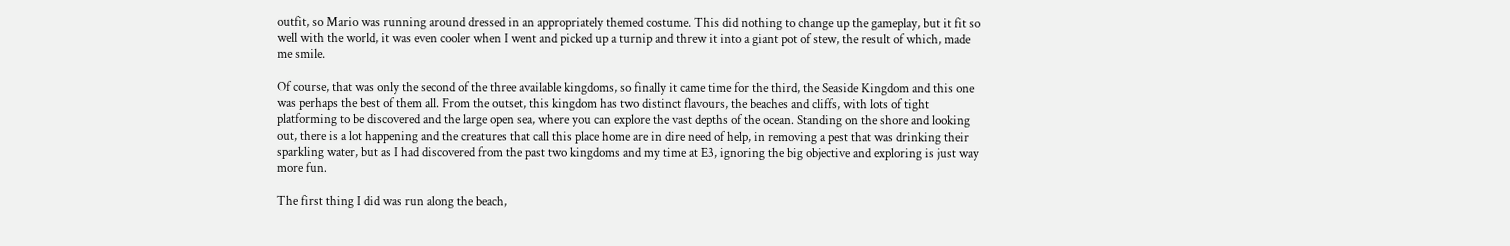outfit, so Mario was running around dressed in an appropriately themed costume. This did nothing to change up the gameplay, but it fit so well with the world, it was even cooler when I went and picked up a turnip and threw it into a giant pot of stew, the result of which, made me smile.

Of course, that was only the second of the three available kingdoms, so finally it came time for the third, the Seaside Kingdom and this one was perhaps the best of them all. From the outset, this kingdom has two distinct flavours, the beaches and cliffs, with lots of tight platforming to be discovered and the large open sea, where you can explore the vast depths of the ocean. Standing on the shore and looking out, there is a lot happening and the creatures that call this place home are in dire need of help, in removing a pest that was drinking their sparkling water, but as I had discovered from the past two kingdoms and my time at E3, ignoring the big objective and exploring is just way more fun.

The first thing I did was run along the beach,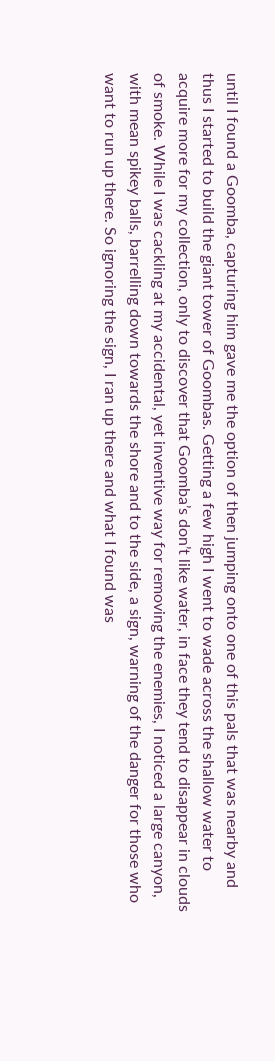until I found a Goomba, capturing him gave me the option of then jumping onto one of this pals that was nearby and thus I started to build the giant tower of Goombas. Getting a few high I went to wade across the shallow water to acquire more for my collection, only to discover that Goomba’s don’t like water, in face they tend to disappear in clouds of smoke. While I was cackling at my accidental, yet inventive way for removing the enemies, I noticed a large canyon, with mean spikey balls, barrelling down towards the shore and to the side, a sign, warning of the danger for those who want to run up there. So ignoring the sign, I ran up there and what I found was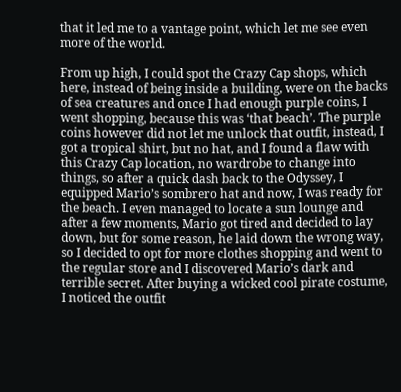that it led me to a vantage point, which let me see even more of the world.

From up high, I could spot the Crazy Cap shops, which here, instead of being inside a building, were on the backs of sea creatures and once I had enough purple coins, I went shopping, because this was ‘that beach’. The purple coins however did not let me unlock that outfit, instead, I got a tropical shirt, but no hat, and I found a flaw with this Crazy Cap location, no wardrobe to change into things, so after a quick dash back to the Odyssey, I equipped Mario’s sombrero hat and now, I was ready for the beach. I even managed to locate a sun lounge and after a few moments, Mario got tired and decided to lay down, but for some reason, he laid down the wrong way, so I decided to opt for more clothes shopping and went to the regular store and I discovered Mario’s dark and terrible secret. After buying a wicked cool pirate costume, I noticed the outfit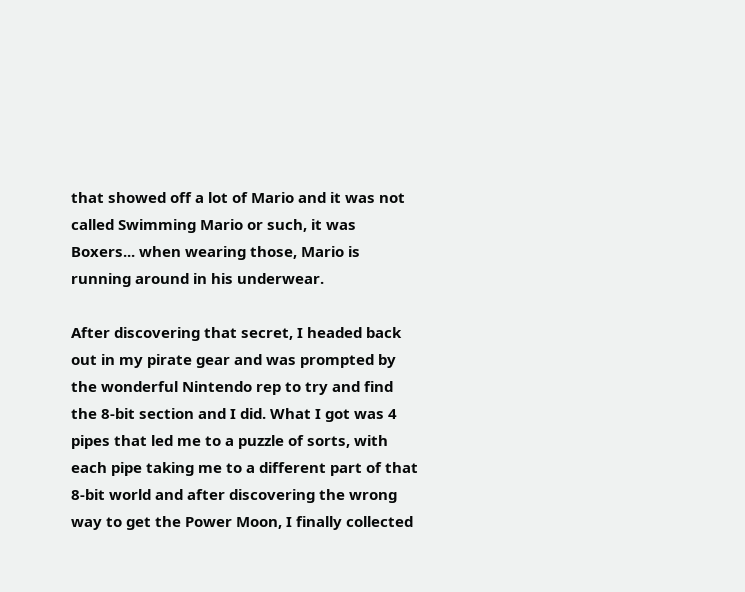that showed off a lot of Mario and it was not called Swimming Mario or such, it was Boxers... when wearing those, Mario is running around in his underwear.

After discovering that secret, I headed back out in my pirate gear and was prompted by the wonderful Nintendo rep to try and find the 8-bit section and I did. What I got was 4 pipes that led me to a puzzle of sorts, with each pipe taking me to a different part of that 8-bit world and after discovering the wrong way to get the Power Moon, I finally collected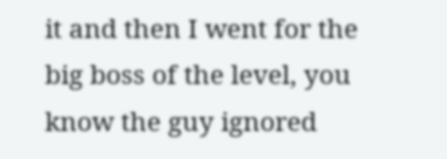it and then I went for the big boss of the level, you know the guy ignored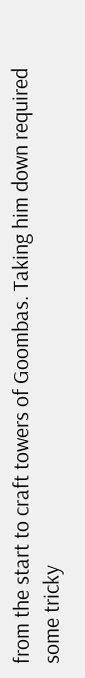from the start to craft towers of Goombas. Taking him down required some tricky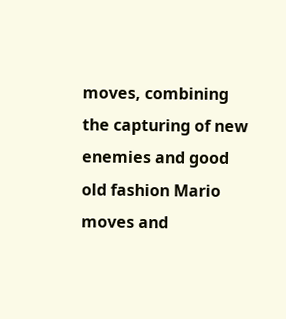moves, combining the capturing of new enemies and good old fashion Mario moves and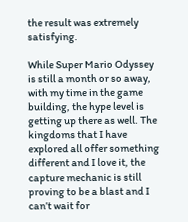the result was extremely satisfying.

While Super Mario Odyssey is still a month or so away, with my time in the game building, the hype level is getting up there as well. The kingdoms that I have explored all offer something different and I love it, the capture mechanic is still proving to be a blast and I can’t wait for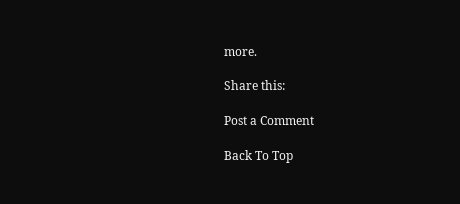more.

Share this:

Post a Comment

Back To Top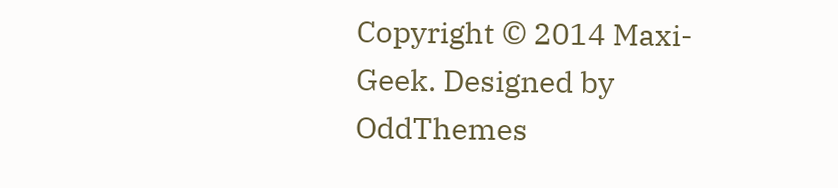Copyright © 2014 Maxi-Geek. Designed by OddThemes